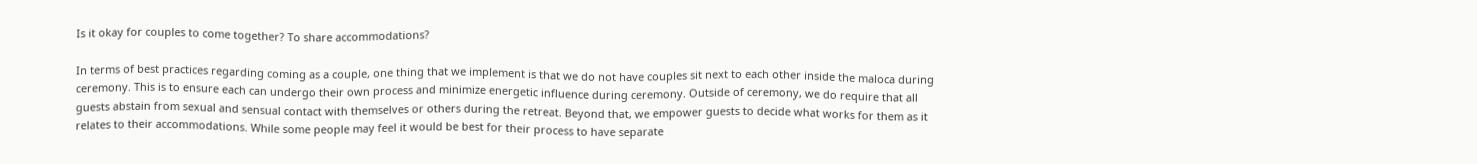Is it okay for couples to come together? To share accommodations?

In terms of best practices regarding coming as a couple, one thing that we implement is that we do not have couples sit next to each other inside the maloca during ceremony. This is to ensure each can undergo their own process and minimize energetic influence during ceremony. Outside of ceremony, we do require that all guests abstain from sexual and sensual contact with themselves or others during the retreat. Beyond that, we empower guests to decide what works for them as it relates to their accommodations. While some people may feel it would be best for their process to have separate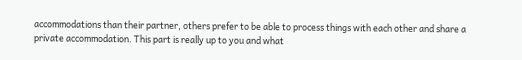accommodations than their partner, others prefer to be able to process things with each other and share a private accommodation. This part is really up to you and what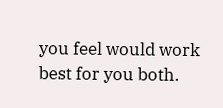you feel would work best for you both.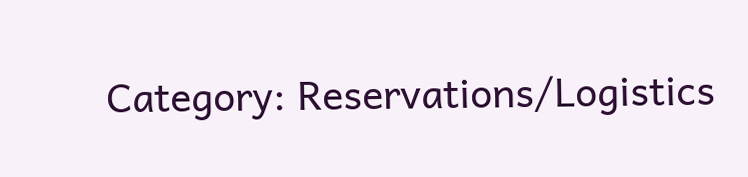Category: Reservations/Logistics